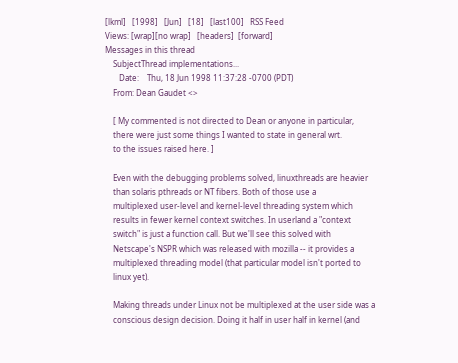[lkml]   [1998]   [Jun]   [18]   [last100]   RSS Feed
Views: [wrap][no wrap]   [headers]  [forward]
Messages in this thread
    SubjectThread implementations...
       Date:    Thu, 18 Jun 1998 11:37:28 -0700 (PDT)
    From: Dean Gaudet <>

    [ My commented is not directed to Dean or anyone in particular,
    there were just some things I wanted to state in general wrt.
    to the issues raised here. ]

    Even with the debugging problems solved, linuxthreads are heavier
    than solaris pthreads or NT fibers. Both of those use a
    multiplexed user-level and kernel-level threading system which
    results in fewer kernel context switches. In userland a "context
    switch" is just a function call. But we'll see this solved with
    Netscape's NSPR which was released with mozilla -- it provides a
    multiplexed threading model (that particular model isn't ported to
    linux yet).

    Making threads under Linux not be multiplexed at the user side was a
    conscious design decision. Doing it half in user half in kernel (and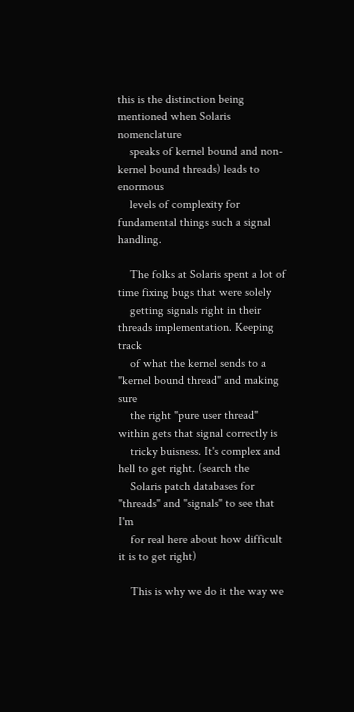this is the distinction being mentioned when Solaris nomenclature
    speaks of kernel bound and non-kernel bound threads) leads to enormous
    levels of complexity for fundamental things such a signal handling.

    The folks at Solaris spent a lot of time fixing bugs that were solely
    getting signals right in their threads implementation. Keeping track
    of what the kernel sends to a "kernel bound thread" and making sure
    the right "pure user thread" within gets that signal correctly is
    tricky buisness. It's complex and hell to get right. (search the
    Solaris patch databases for "threads" and "signals" to see that I'm
    for real here about how difficult it is to get right)

    This is why we do it the way we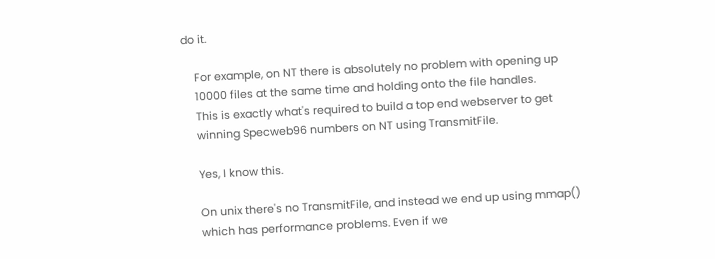do it.

    For example, on NT there is absolutely no problem with opening up
    10000 files at the same time and holding onto the file handles.
    This is exactly what's required to build a top end webserver to get
    winning Specweb96 numbers on NT using TransmitFile.

    Yes, I know this.

    On unix there's no TransmitFile, and instead we end up using mmap()
    which has performance problems. Even if we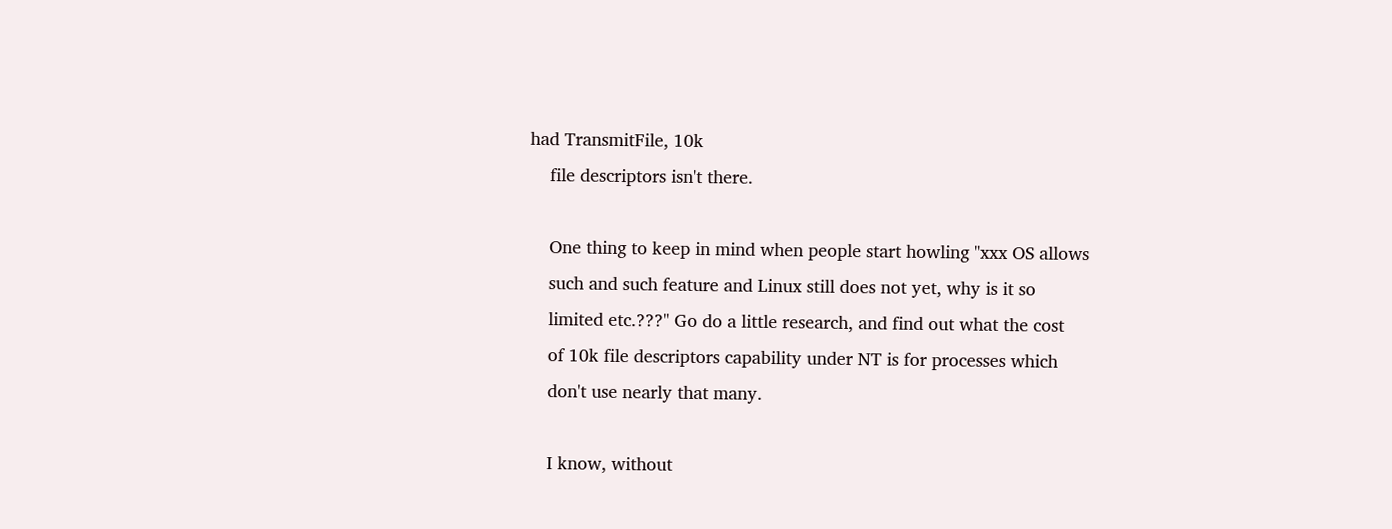had TransmitFile, 10k
    file descriptors isn't there.

    One thing to keep in mind when people start howling "xxx OS allows
    such and such feature and Linux still does not yet, why is it so
    limited etc.???" Go do a little research, and find out what the cost
    of 10k file descriptors capability under NT is for processes which
    don't use nearly that many.

    I know, without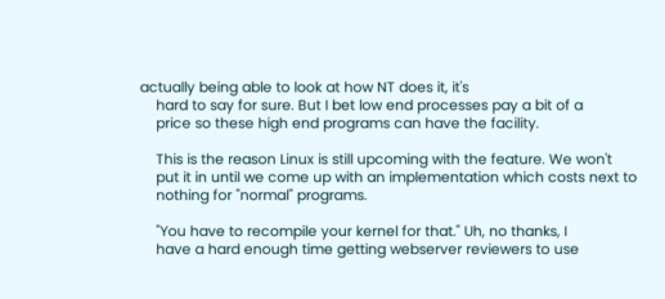actually being able to look at how NT does it, it's
    hard to say for sure. But I bet low end processes pay a bit of a
    price so these high end programs can have the facility.

    This is the reason Linux is still upcoming with the feature. We won't
    put it in until we come up with an implementation which costs next to
    nothing for "normal" programs.

    "You have to recompile your kernel for that." Uh, no thanks, I
    have a hard enough time getting webserver reviewers to use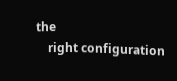the
    right configuration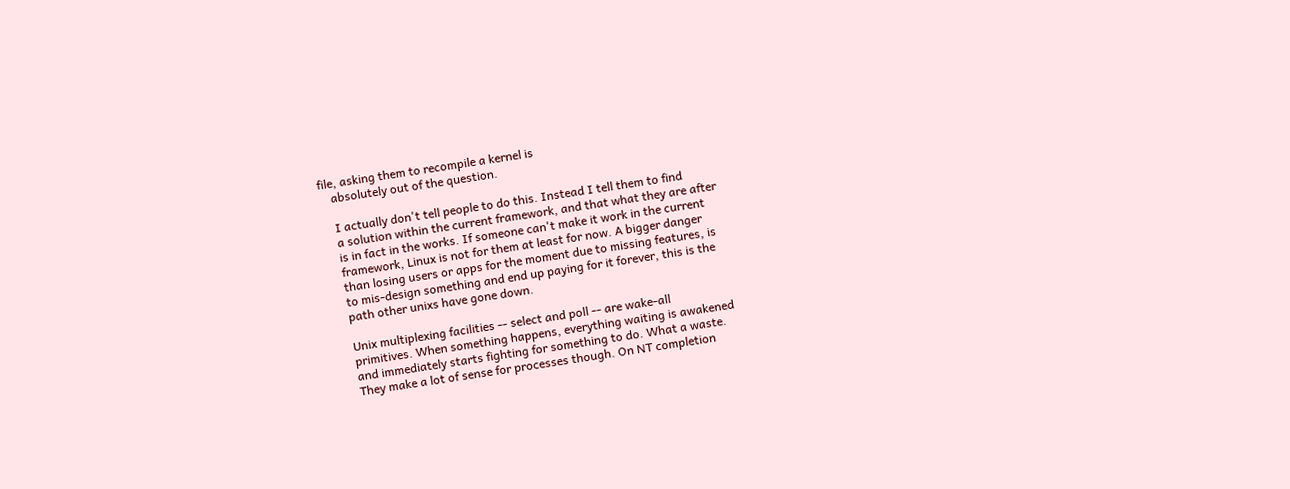file, asking them to recompile a kernel is
    absolutely out of the question.

    I actually don't tell people to do this. Instead I tell them to find
    a solution within the current framework, and that what they are after
    is in fact in the works. If someone can't make it work in the current
    framework, Linux is not for them at least for now. A bigger danger
    than losing users or apps for the moment due to missing features, is
    to mis-design something and end up paying for it forever, this is the
    path other unixs have gone down.

    Unix multiplexing facilities -- select and poll -- are wake-all
    primitives. When something happens, everything waiting is awakened
    and immediately starts fighting for something to do. What a waste.
    They make a lot of sense for processes though. On NT completion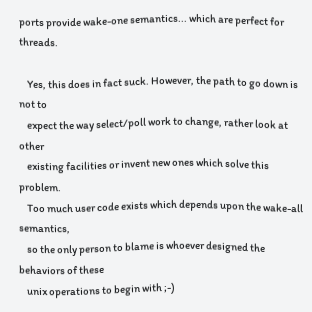ports provide wake-one semantics... which are perfect for threads.

    Yes, this does in fact suck. However, the path to go down is not to
    expect the way select/poll work to change, rather look at other
    existing facilities or invent new ones which solve this problem.
    Too much user code exists which depends upon the wake-all semantics,
    so the only person to blame is whoever designed the behaviors of these
    unix operations to begin with ;-)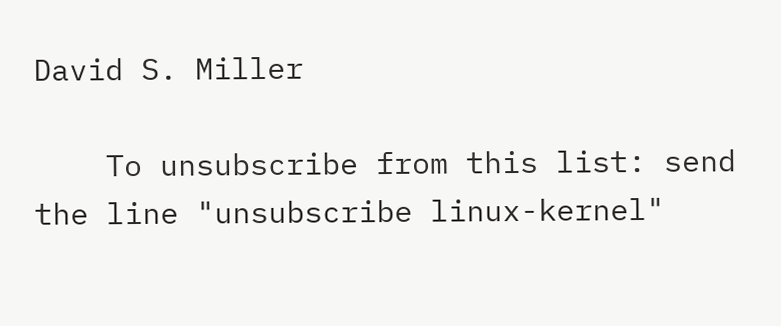David S. Miller

    To unsubscribe from this list: send the line "unsubscribe linux-kernel"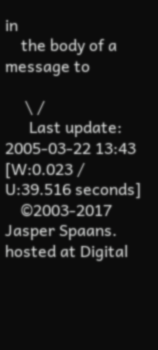in
    the body of a message to

     \ /
      Last update: 2005-03-22 13:43    [W:0.023 / U:39.516 seconds]
    ©2003-2017 Jasper Spaans. hosted at Digital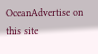OceanAdvertise on this site